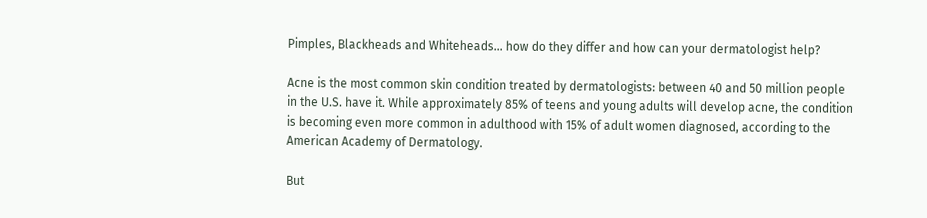Pimples, Blackheads and Whiteheads… how do they differ and how can your dermatologist help?

Acne is the most common skin condition treated by dermatologists: between 40 and 50 million people in the U.S. have it. While approximately 85% of teens and young adults will develop acne, the condition is becoming even more common in adulthood with 15% of adult women diagnosed, according to the American Academy of Dermatology.

But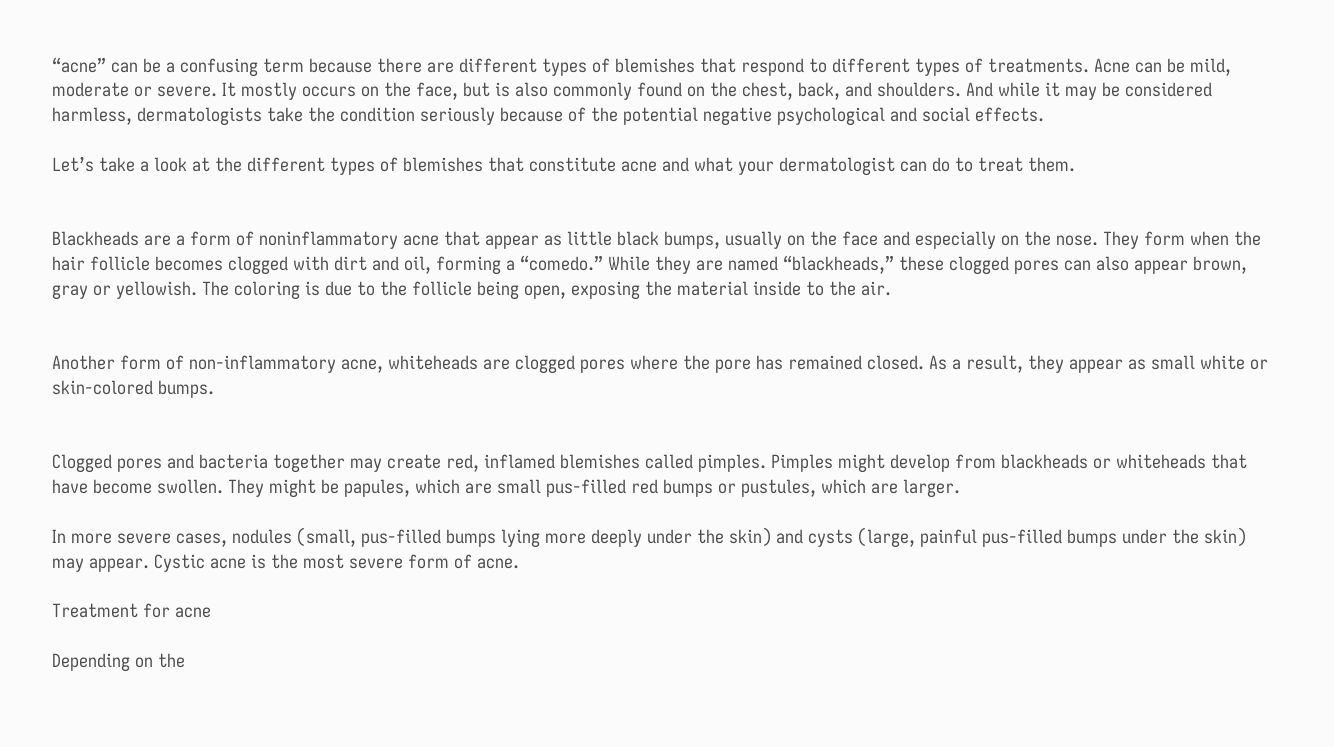“acne” can be a confusing term because there are different types of blemishes that respond to different types of treatments. Acne can be mild, moderate or severe. It mostly occurs on the face, but is also commonly found on the chest, back, and shoulders. And while it may be considered harmless, dermatologists take the condition seriously because of the potential negative psychological and social effects.

Let’s take a look at the different types of blemishes that constitute acne and what your dermatologist can do to treat them.


Blackheads are a form of noninflammatory acne that appear as little black bumps, usually on the face and especially on the nose. They form when the hair follicle becomes clogged with dirt and oil, forming a “comedo.” While they are named “blackheads,” these clogged pores can also appear brown, gray or yellowish. The coloring is due to the follicle being open, exposing the material inside to the air.


Another form of non-inflammatory acne, whiteheads are clogged pores where the pore has remained closed. As a result, they appear as small white or skin-colored bumps.


Clogged pores and bacteria together may create red, inflamed blemishes called pimples. Pimples might develop from blackheads or whiteheads that have become swollen. They might be papules, which are small pus-filled red bumps or pustules, which are larger.

In more severe cases, nodules (small, pus-filled bumps lying more deeply under the skin) and cysts (large, painful pus-filled bumps under the skin) may appear. Cystic acne is the most severe form of acne.

Treatment for acne

Depending on the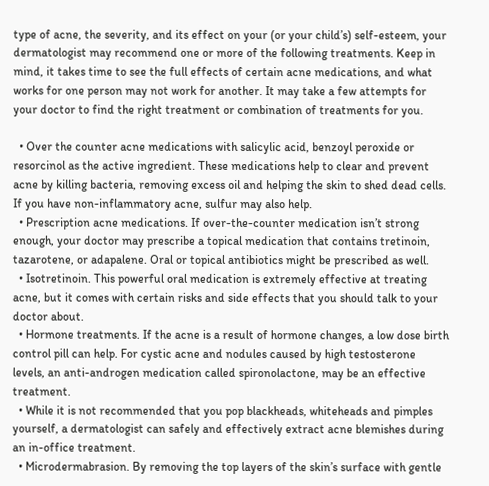type of acne, the severity, and its effect on your (or your child’s) self-esteem, your dermatologist may recommend one or more of the following treatments. Keep in mind, it takes time to see the full effects of certain acne medications, and what works for one person may not work for another. It may take a few attempts for your doctor to find the right treatment or combination of treatments for you.

  • Over the counter acne medications with salicylic acid, benzoyl peroxide or resorcinol as the active ingredient. These medications help to clear and prevent acne by killing bacteria, removing excess oil and helping the skin to shed dead cells. If you have non-inflammatory acne, sulfur may also help.
  • Prescription acne medications. If over-the-counter medication isn’t strong enough, your doctor may prescribe a topical medication that contains tretinoin, tazarotene, or adapalene. Oral or topical antibiotics might be prescribed as well.
  • Isotretinoin. This powerful oral medication is extremely effective at treating acne, but it comes with certain risks and side effects that you should talk to your doctor about.
  • Hormone treatments. If the acne is a result of hormone changes, a low dose birth control pill can help. For cystic acne and nodules caused by high testosterone levels, an anti-androgen medication called spironolactone, may be an effective treatment.
  • While it is not recommended that you pop blackheads, whiteheads and pimples yourself, a dermatologist can safely and effectively extract acne blemishes during an in-office treatment.
  • Microdermabrasion. By removing the top layers of the skin’s surface with gentle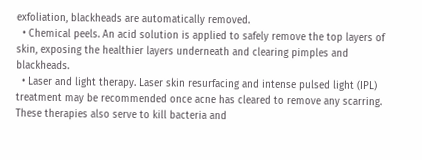exfoliation, blackheads are automatically removed.
  • Chemical peels. An acid solution is applied to safely remove the top layers of skin, exposing the healthier layers underneath and clearing pimples and blackheads.
  • Laser and light therapy. Laser skin resurfacing and intense pulsed light (IPL) treatment may be recommended once acne has cleared to remove any scarring. These therapies also serve to kill bacteria and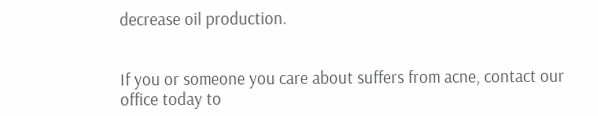decrease oil production.


If you or someone you care about suffers from acne, contact our office today to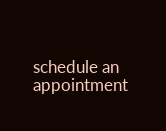schedule an appointment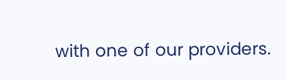with one of our providers.